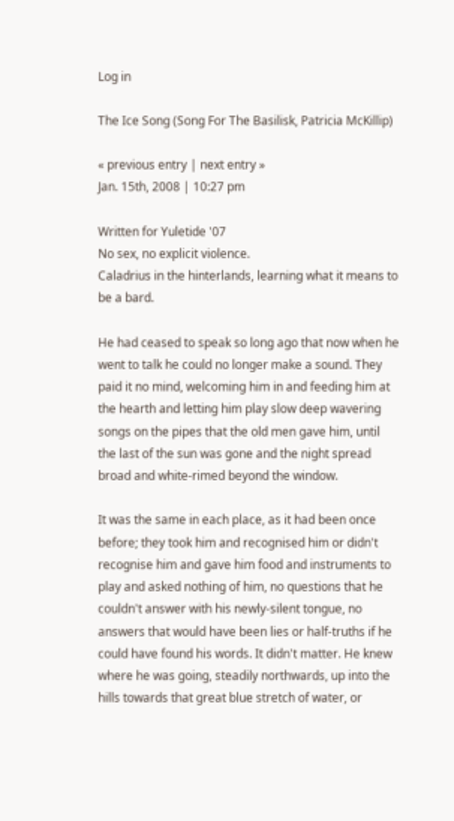Log in

The Ice Song (Song For The Basilisk, Patricia McKillip)

« previous entry | next entry »
Jan. 15th, 2008 | 10:27 pm

Written for Yuletide '07
No sex, no explicit violence.
Caladrius in the hinterlands, learning what it means to be a bard.

He had ceased to speak so long ago that now when he went to talk he could no longer make a sound. They paid it no mind, welcoming him in and feeding him at the hearth and letting him play slow deep wavering songs on the pipes that the old men gave him, until the last of the sun was gone and the night spread broad and white-rimed beyond the window.

It was the same in each place, as it had been once before; they took him and recognised him or didn't recognise him and gave him food and instruments to play and asked nothing of him, no questions that he couldn't answer with his newly-silent tongue, no answers that would have been lies or half-truths if he could have found his words. It didn't matter. He knew where he was going, steadily northwards, up into the hills towards that great blue stretch of water, or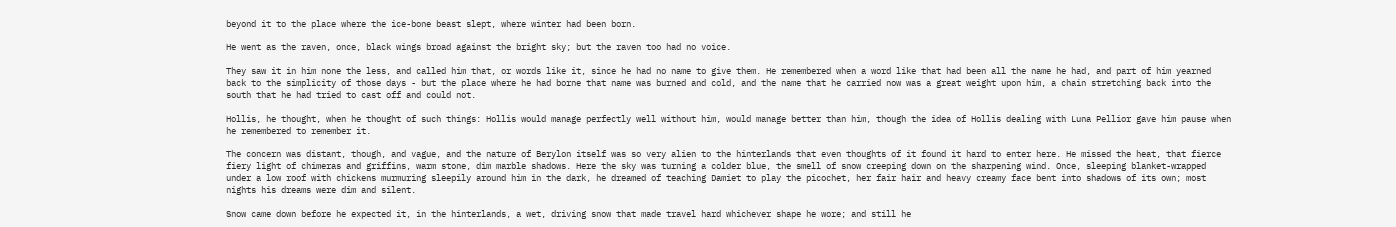beyond it to the place where the ice-bone beast slept, where winter had been born.

He went as the raven, once, black wings broad against the bright sky; but the raven too had no voice.

They saw it in him none the less, and called him that, or words like it, since he had no name to give them. He remembered when a word like that had been all the name he had, and part of him yearned back to the simplicity of those days - but the place where he had borne that name was burned and cold, and the name that he carried now was a great weight upon him, a chain stretching back into the south that he had tried to cast off and could not.

Hollis, he thought, when he thought of such things: Hollis would manage perfectly well without him, would manage better than him, though the idea of Hollis dealing with Luna Pellior gave him pause when he remembered to remember it.

The concern was distant, though, and vague, and the nature of Berylon itself was so very alien to the hinterlands that even thoughts of it found it hard to enter here. He missed the heat, that fierce fiery light of chimeras and griffins, warm stone, dim marble shadows. Here the sky was turning a colder blue, the smell of snow creeping down on the sharpening wind. Once, sleeping blanket-wrapped under a low roof with chickens murmuring sleepily around him in the dark, he dreamed of teaching Damiet to play the picochet, her fair hair and heavy creamy face bent into shadows of its own; most nights his dreams were dim and silent.

Snow came down before he expected it, in the hinterlands, a wet, driving snow that made travel hard whichever shape he wore; and still he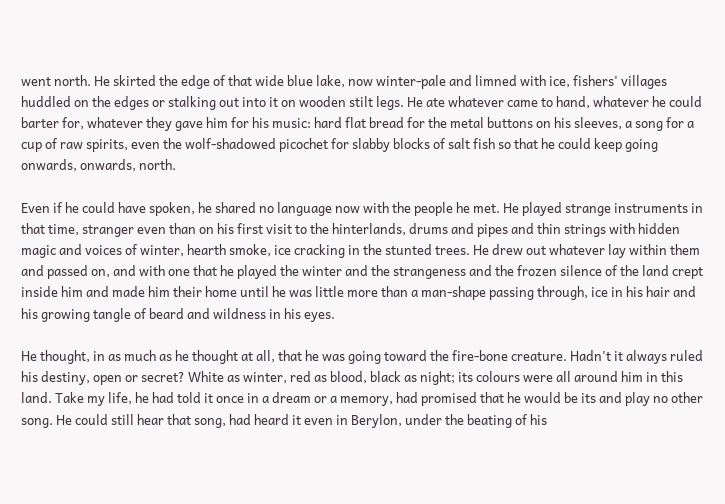went north. He skirted the edge of that wide blue lake, now winter-pale and limned with ice, fishers' villages huddled on the edges or stalking out into it on wooden stilt legs. He ate whatever came to hand, whatever he could barter for, whatever they gave him for his music: hard flat bread for the metal buttons on his sleeves, a song for a cup of raw spirits, even the wolf-shadowed picochet for slabby blocks of salt fish so that he could keep going onwards, onwards, north.

Even if he could have spoken, he shared no language now with the people he met. He played strange instruments in that time, stranger even than on his first visit to the hinterlands, drums and pipes and thin strings with hidden magic and voices of winter, hearth smoke, ice cracking in the stunted trees. He drew out whatever lay within them and passed on, and with one that he played the winter and the strangeness and the frozen silence of the land crept inside him and made him their home until he was little more than a man-shape passing through, ice in his hair and his growing tangle of beard and wildness in his eyes.

He thought, in as much as he thought at all, that he was going toward the fire-bone creature. Hadn't it always ruled his destiny, open or secret? White as winter, red as blood, black as night; its colours were all around him in this land. Take my life, he had told it once in a dream or a memory, had promised that he would be its and play no other song. He could still hear that song, had heard it even in Berylon, under the beating of his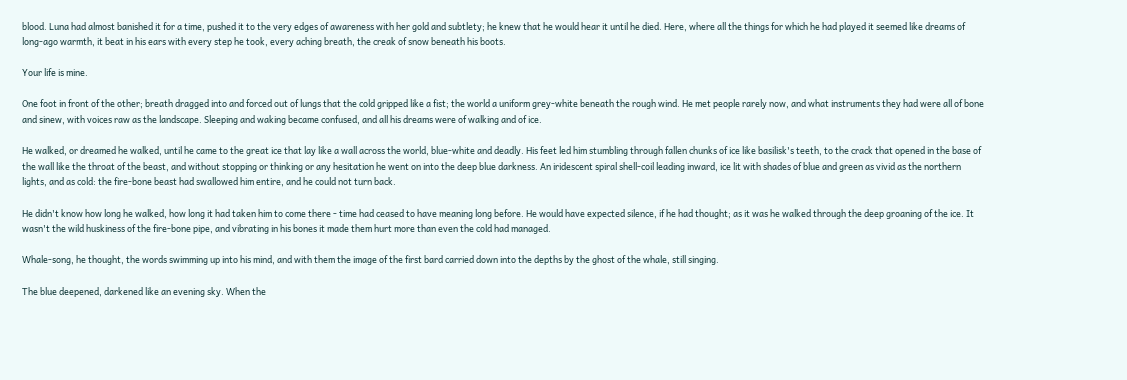blood. Luna had almost banished it for a time, pushed it to the very edges of awareness with her gold and subtlety; he knew that he would hear it until he died. Here, where all the things for which he had played it seemed like dreams of long-ago warmth, it beat in his ears with every step he took, every aching breath, the creak of snow beneath his boots.

Your life is mine.

One foot in front of the other; breath dragged into and forced out of lungs that the cold gripped like a fist; the world a uniform grey-white beneath the rough wind. He met people rarely now, and what instruments they had were all of bone and sinew, with voices raw as the landscape. Sleeping and waking became confused, and all his dreams were of walking and of ice.

He walked, or dreamed he walked, until he came to the great ice that lay like a wall across the world, blue-white and deadly. His feet led him stumbling through fallen chunks of ice like basilisk's teeth, to the crack that opened in the base of the wall like the throat of the beast, and without stopping or thinking or any hesitation he went on into the deep blue darkness. An iridescent spiral shell-coil leading inward, ice lit with shades of blue and green as vivid as the northern lights, and as cold: the fire-bone beast had swallowed him entire, and he could not turn back.

He didn't know how long he walked, how long it had taken him to come there - time had ceased to have meaning long before. He would have expected silence, if he had thought; as it was he walked through the deep groaning of the ice. It wasn't the wild huskiness of the fire-bone pipe, and vibrating in his bones it made them hurt more than even the cold had managed.

Whale-song, he thought, the words swimming up into his mind, and with them the image of the first bard carried down into the depths by the ghost of the whale, still singing.

The blue deepened, darkened like an evening sky. When the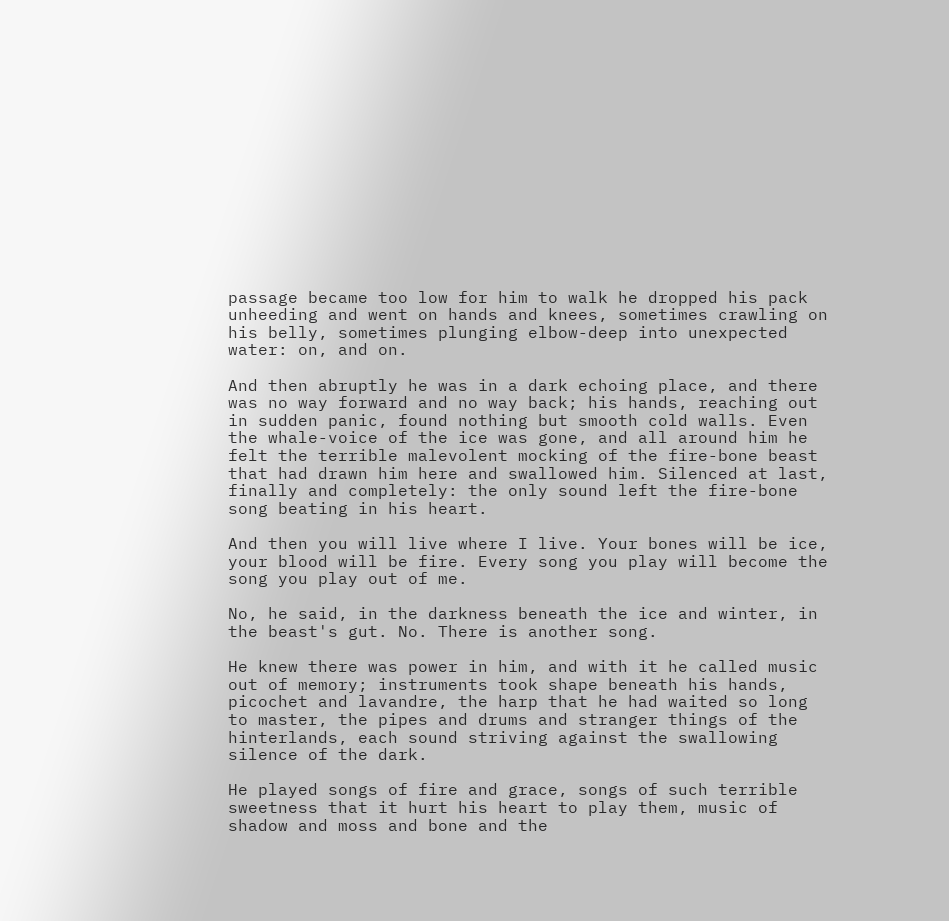passage became too low for him to walk he dropped his pack unheeding and went on hands and knees, sometimes crawling on his belly, sometimes plunging elbow-deep into unexpected water: on, and on.

And then abruptly he was in a dark echoing place, and there was no way forward and no way back; his hands, reaching out in sudden panic, found nothing but smooth cold walls. Even the whale-voice of the ice was gone, and all around him he felt the terrible malevolent mocking of the fire-bone beast that had drawn him here and swallowed him. Silenced at last, finally and completely: the only sound left the fire-bone song beating in his heart.

And then you will live where I live. Your bones will be ice, your blood will be fire. Every song you play will become the song you play out of me.

No, he said, in the darkness beneath the ice and winter, in the beast's gut. No. There is another song.

He knew there was power in him, and with it he called music out of memory; instruments took shape beneath his hands, picochet and lavandre, the harp that he had waited so long to master, the pipes and drums and stranger things of the hinterlands, each sound striving against the swallowing silence of the dark.

He played songs of fire and grace, songs of such terrible sweetness that it hurt his heart to play them, music of shadow and moss and bone and the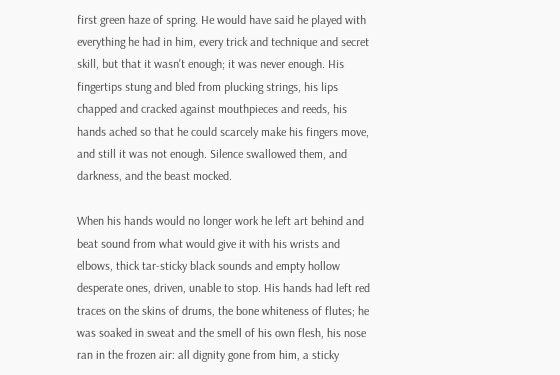first green haze of spring. He would have said he played with everything he had in him, every trick and technique and secret skill, but that it wasn't enough; it was never enough. His fingertips stung and bled from plucking strings, his lips chapped and cracked against mouthpieces and reeds, his hands ached so that he could scarcely make his fingers move, and still it was not enough. Silence swallowed them, and darkness, and the beast mocked.

When his hands would no longer work he left art behind and beat sound from what would give it with his wrists and elbows, thick tar-sticky black sounds and empty hollow desperate ones, driven, unable to stop. His hands had left red traces on the skins of drums, the bone whiteness of flutes; he was soaked in sweat and the smell of his own flesh, his nose ran in the frozen air: all dignity gone from him, a sticky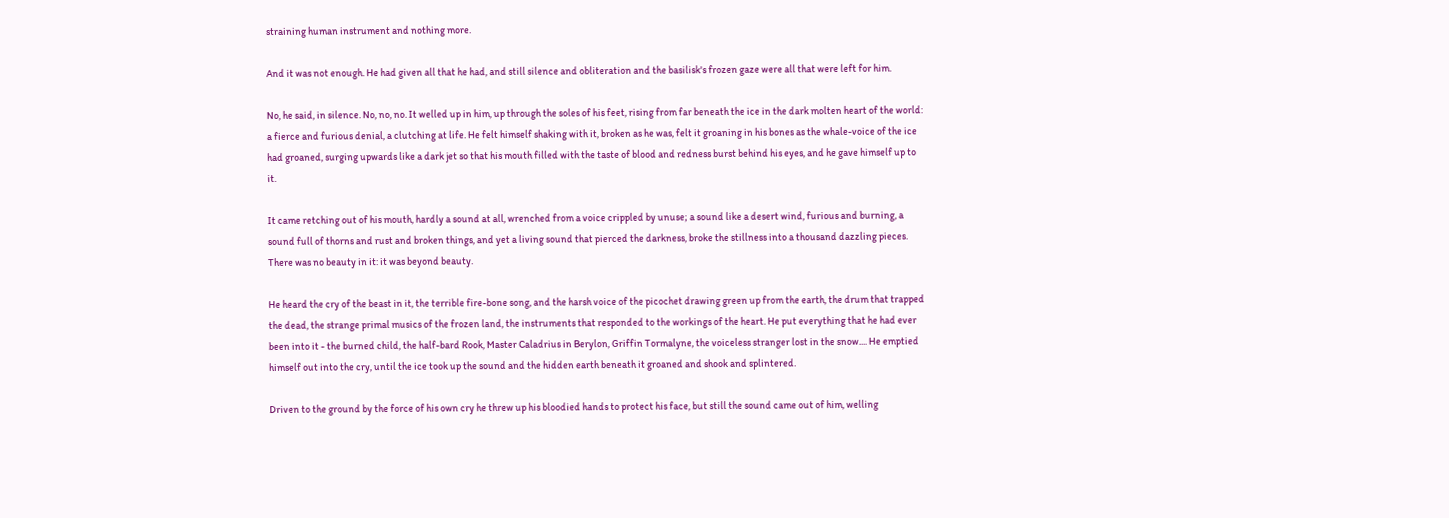straining human instrument and nothing more.

And it was not enough. He had given all that he had, and still silence and obliteration and the basilisk's frozen gaze were all that were left for him.

No, he said, in silence. No, no, no. It welled up in him, up through the soles of his feet, rising from far beneath the ice in the dark molten heart of the world: a fierce and furious denial, a clutching at life. He felt himself shaking with it, broken as he was, felt it groaning in his bones as the whale-voice of the ice had groaned, surging upwards like a dark jet so that his mouth filled with the taste of blood and redness burst behind his eyes, and he gave himself up to it.

It came retching out of his mouth, hardly a sound at all, wrenched from a voice crippled by unuse; a sound like a desert wind, furious and burning, a sound full of thorns and rust and broken things, and yet a living sound that pierced the darkness, broke the stillness into a thousand dazzling pieces. There was no beauty in it: it was beyond beauty.

He heard the cry of the beast in it, the terrible fire-bone song, and the harsh voice of the picochet drawing green up from the earth, the drum that trapped the dead, the strange primal musics of the frozen land, the instruments that responded to the workings of the heart. He put everything that he had ever been into it - the burned child, the half-bard Rook, Master Caladrius in Berylon, Griffin Tormalyne, the voiceless stranger lost in the snow.... He emptied himself out into the cry, until the ice took up the sound and the hidden earth beneath it groaned and shook and splintered.

Driven to the ground by the force of his own cry he threw up his bloodied hands to protect his face, but still the sound came out of him, welling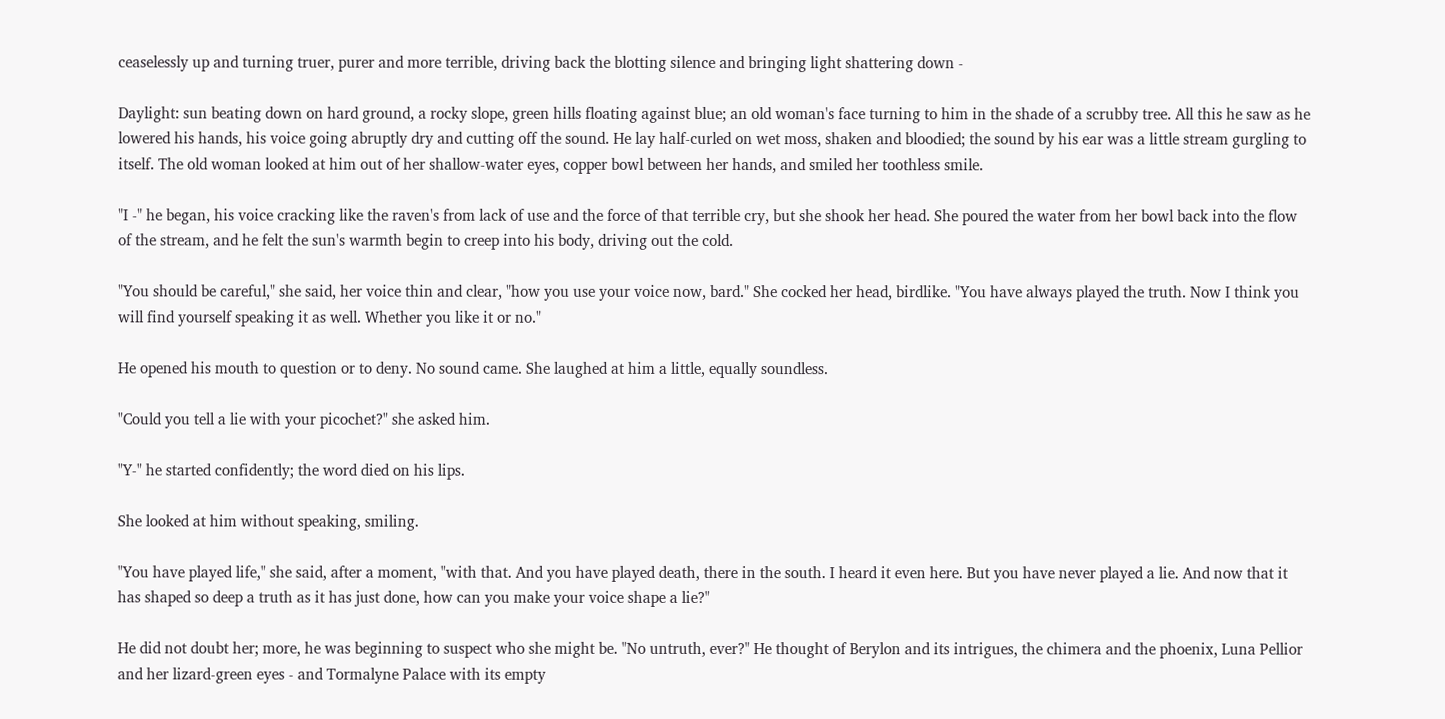ceaselessly up and turning truer, purer and more terrible, driving back the blotting silence and bringing light shattering down -

Daylight: sun beating down on hard ground, a rocky slope, green hills floating against blue; an old woman's face turning to him in the shade of a scrubby tree. All this he saw as he lowered his hands, his voice going abruptly dry and cutting off the sound. He lay half-curled on wet moss, shaken and bloodied; the sound by his ear was a little stream gurgling to itself. The old woman looked at him out of her shallow-water eyes, copper bowl between her hands, and smiled her toothless smile.

"I -" he began, his voice cracking like the raven's from lack of use and the force of that terrible cry, but she shook her head. She poured the water from her bowl back into the flow of the stream, and he felt the sun's warmth begin to creep into his body, driving out the cold.

"You should be careful," she said, her voice thin and clear, "how you use your voice now, bard." She cocked her head, birdlike. "You have always played the truth. Now I think you will find yourself speaking it as well. Whether you like it or no."

He opened his mouth to question or to deny. No sound came. She laughed at him a little, equally soundless.

"Could you tell a lie with your picochet?" she asked him.

"Y-" he started confidently; the word died on his lips.

She looked at him without speaking, smiling.

"You have played life," she said, after a moment, "with that. And you have played death, there in the south. I heard it even here. But you have never played a lie. And now that it has shaped so deep a truth as it has just done, how can you make your voice shape a lie?"

He did not doubt her; more, he was beginning to suspect who she might be. "No untruth, ever?" He thought of Berylon and its intrigues, the chimera and the phoenix, Luna Pellior and her lizard-green eyes - and Tormalyne Palace with its empty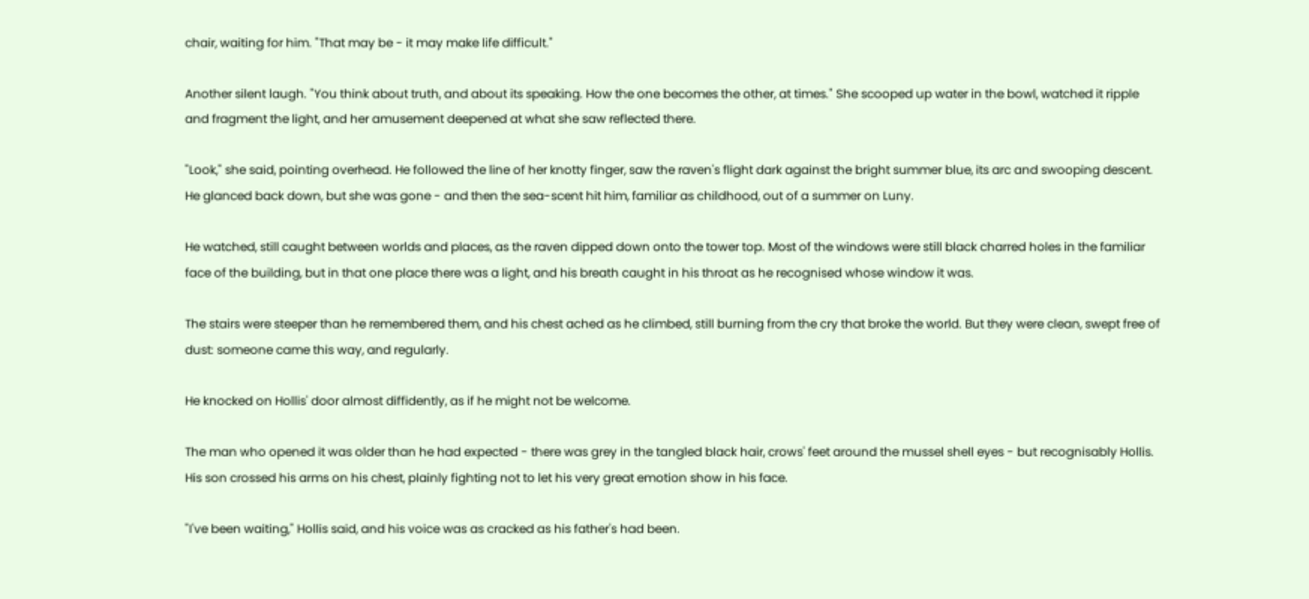chair, waiting for him. "That may be - it may make life difficult."

Another silent laugh. "You think about truth, and about its speaking. How the one becomes the other, at times." She scooped up water in the bowl, watched it ripple and fragment the light, and her amusement deepened at what she saw reflected there.

"Look," she said, pointing overhead. He followed the line of her knotty finger, saw the raven's flight dark against the bright summer blue, its arc and swooping descent. He glanced back down, but she was gone - and then the sea-scent hit him, familiar as childhood, out of a summer on Luny.

He watched, still caught between worlds and places, as the raven dipped down onto the tower top. Most of the windows were still black charred holes in the familiar face of the building, but in that one place there was a light, and his breath caught in his throat as he recognised whose window it was.

The stairs were steeper than he remembered them, and his chest ached as he climbed, still burning from the cry that broke the world. But they were clean, swept free of dust: someone came this way, and regularly.

He knocked on Hollis' door almost diffidently, as if he might not be welcome.

The man who opened it was older than he had expected - there was grey in the tangled black hair, crows' feet around the mussel shell eyes - but recognisably Hollis. His son crossed his arms on his chest, plainly fighting not to let his very great emotion show in his face.

"I've been waiting," Hollis said, and his voice was as cracked as his father's had been.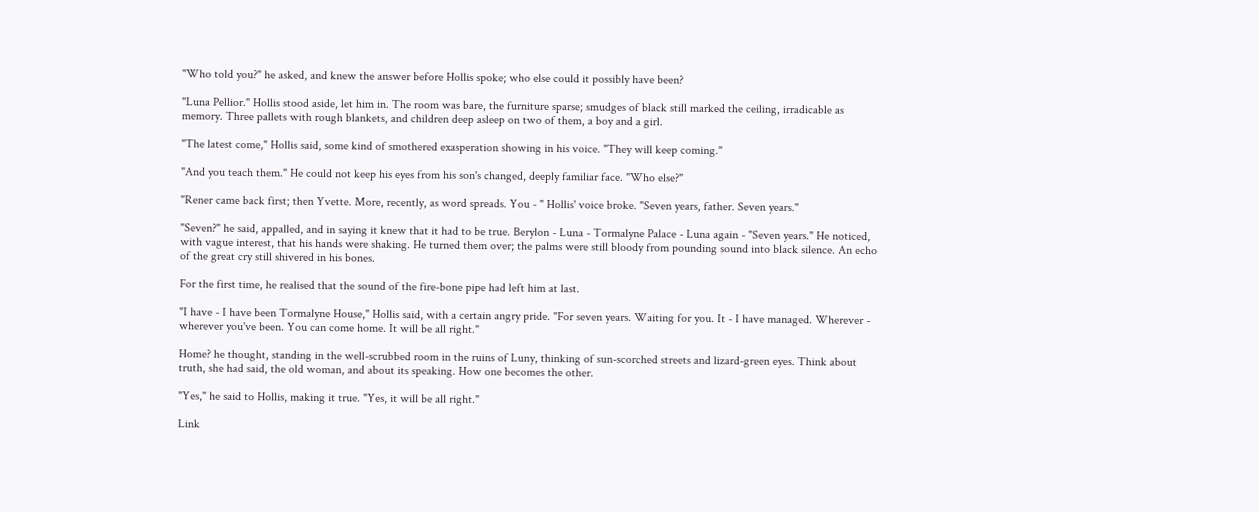"Who told you?" he asked, and knew the answer before Hollis spoke; who else could it possibly have been?

"Luna Pellior." Hollis stood aside, let him in. The room was bare, the furniture sparse; smudges of black still marked the ceiling, irradicable as memory. Three pallets with rough blankets, and children deep asleep on two of them, a boy and a girl.

"The latest come," Hollis said, some kind of smothered exasperation showing in his voice. "They will keep coming."

"And you teach them." He could not keep his eyes from his son's changed, deeply familiar face. "Who else?"

"Rener came back first; then Yvette. More, recently, as word spreads. You - " Hollis' voice broke. "Seven years, father. Seven years."

"Seven?" he said, appalled, and in saying it knew that it had to be true. Berylon - Luna - Tormalyne Palace - Luna again - "Seven years." He noticed, with vague interest, that his hands were shaking. He turned them over; the palms were still bloody from pounding sound into black silence. An echo of the great cry still shivered in his bones.

For the first time, he realised that the sound of the fire-bone pipe had left him at last.

"I have - I have been Tormalyne House," Hollis said, with a certain angry pride. "For seven years. Waiting for you. It - I have managed. Wherever - wherever you've been. You can come home. It will be all right."

Home? he thought, standing in the well-scrubbed room in the ruins of Luny, thinking of sun-scorched streets and lizard-green eyes. Think about truth, she had said, the old woman, and about its speaking. How one becomes the other.

"Yes," he said to Hollis, making it true. "Yes, it will be all right."

Link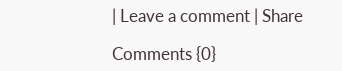| Leave a comment | Share

Comments {0}